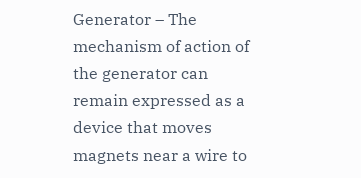Generator – The mechanism of action of the generator can remain expressed as a device that moves magnets near a wire to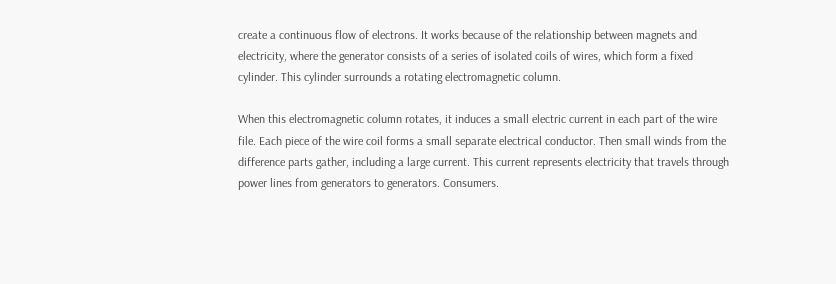create a continuous flow of electrons. It works because of the relationship between magnets and electricity, where the generator consists of a series of isolated coils of wires, which form a fixed cylinder. This cylinder surrounds a rotating electromagnetic column.

When this electromagnetic column rotates, it induces a small electric current in each part of the wire file. Each piece of the wire coil forms a small separate electrical conductor. Then small winds from the difference parts gather, including a large current. This current represents electricity that travels through power lines from generators to generators. Consumers.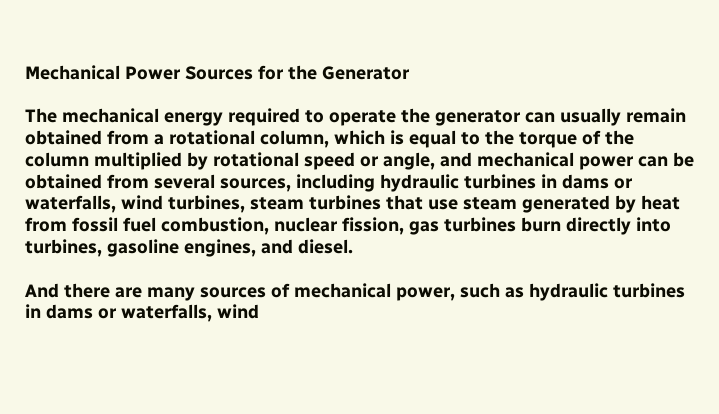Mechanical Power Sources for the Generator

The mechanical energy required to operate the generator can usually remain obtained from a rotational column, which is equal to the torque of the column multiplied by rotational speed or angle, and mechanical power can be obtained from several sources, including hydraulic turbines in dams or waterfalls, wind turbines, steam turbines that use steam generated by heat from fossil fuel combustion, nuclear fission, gas turbines burn directly into turbines, gasoline engines, and diesel.

And there are many sources of mechanical power, such as hydraulic turbines in dams or waterfalls, wind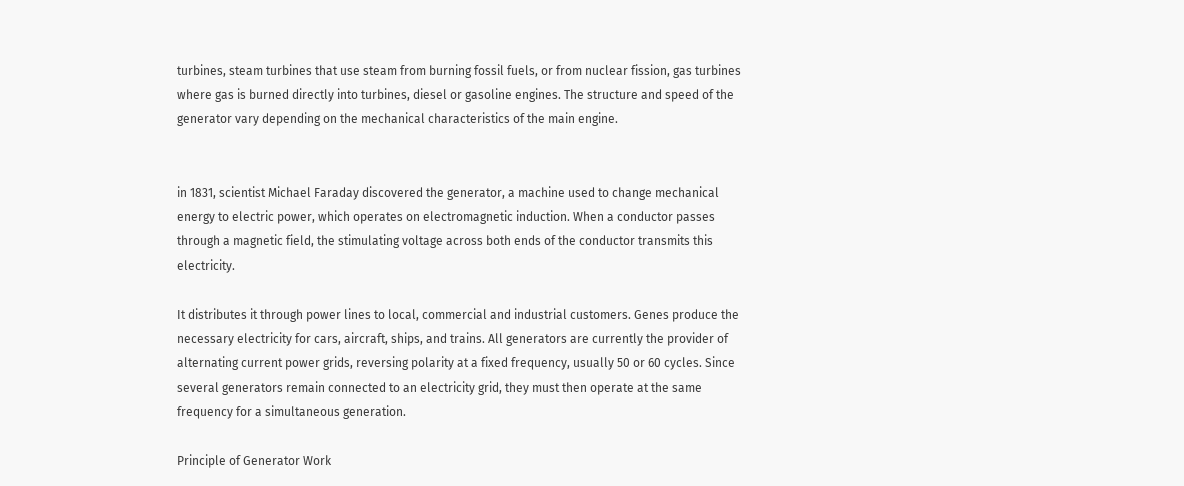turbines, steam turbines that use steam from burning fossil fuels, or from nuclear fission, gas turbines where gas is burned directly into turbines, diesel or gasoline engines. The structure and speed of the generator vary depending on the mechanical characteristics of the main engine.


in 1831, scientist Michael Faraday discovered the generator, a machine used to change mechanical energy to electric power, which operates on electromagnetic induction. When a conductor passes through a magnetic field, the stimulating voltage across both ends of the conductor transmits this electricity.

It distributes it through power lines to local, commercial and industrial customers. Genes produce the necessary electricity for cars, aircraft, ships, and trains. All generators are currently the provider of alternating current power grids, reversing polarity at a fixed frequency, usually 50 or 60 cycles. Since several generators remain connected to an electricity grid, they must then operate at the same frequency for a simultaneous generation.

Principle of Generator Work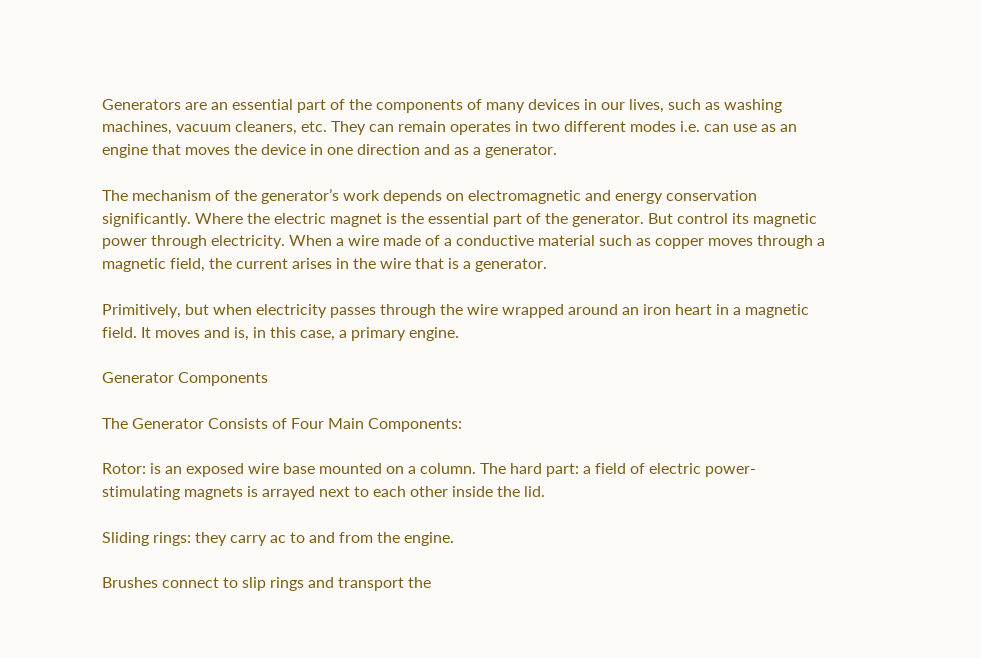Generators are an essential part of the components of many devices in our lives, such as washing machines, vacuum cleaners, etc. They can remain operates in two different modes i.e. can use as an engine that moves the device in one direction and as a generator.

The mechanism of the generator’s work depends on electromagnetic and energy conservation significantly. Where the electric magnet is the essential part of the generator. But control its magnetic power through electricity. When a wire made of a conductive material such as copper moves through a magnetic field, the current arises in the wire that is a generator.

Primitively, but when electricity passes through the wire wrapped around an iron heart in a magnetic field. It moves and is, in this case, a primary engine.

Generator Components

The Generator Consists of Four Main Components:

Rotor: is an exposed wire base mounted on a column. The hard part: a field of electric power-stimulating magnets is arrayed next to each other inside the lid.

Sliding rings: they carry ac to and from the engine.

Brushes connect to slip rings and transport the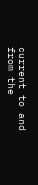current to and from the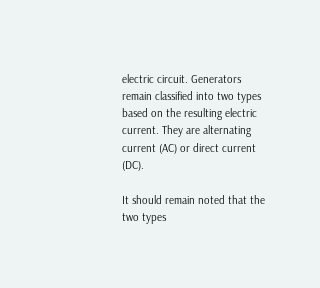electric circuit. Generators remain classified into two types based on the resulting electric current. They are alternating current (AC) or direct current (DC).

It should remain noted that the two types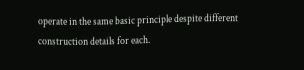operate in the same basic principle despite different construction details for each.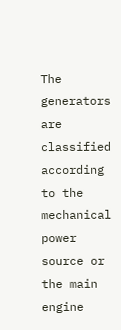The generators are classified according to the mechanical power source or the main engine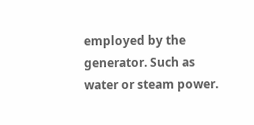employed by the generator. Such as water or steam power.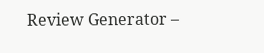Review Generator –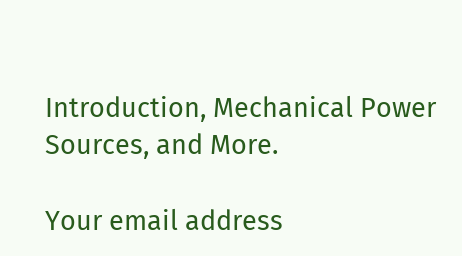Introduction, Mechanical Power Sources, and More.

Your email address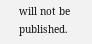will not be published.